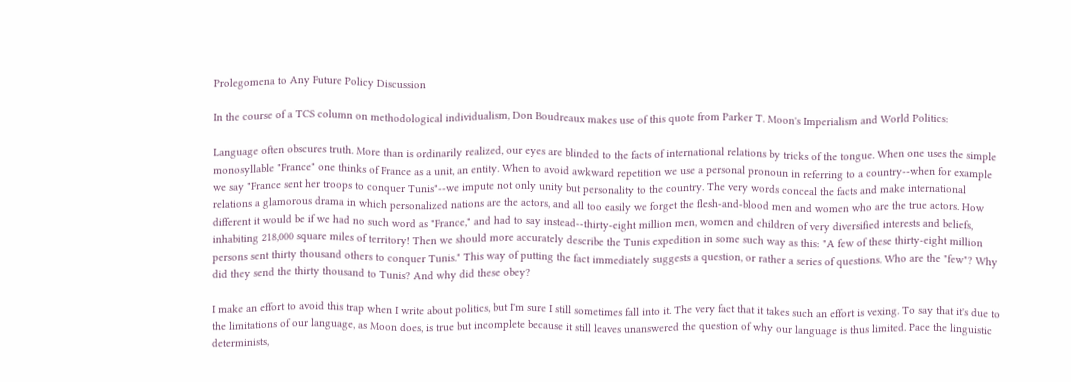Prolegomena to Any Future Policy Discussion

In the course of a TCS column on methodological individualism, Don Boudreaux makes use of this quote from Parker T. Moon's Imperialism and World Politics:

Language often obscures truth. More than is ordinarily realized, our eyes are blinded to the facts of international relations by tricks of the tongue. When one uses the simple monosyllable "France" one thinks of France as a unit, an entity. When to avoid awkward repetition we use a personal pronoun in referring to a country--when for example we say "France sent her troops to conquer Tunis"--we impute not only unity but personality to the country. The very words conceal the facts and make international relations a glamorous drama in which personalized nations are the actors, and all too easily we forget the flesh-and-blood men and women who are the true actors. How different it would be if we had no such word as "France," and had to say instead--thirty-eight million men, women and children of very diversified interests and beliefs, inhabiting 218,000 square miles of territory! Then we should more accurately describe the Tunis expedition in some such way as this: "A few of these thirty-eight million persons sent thirty thousand others to conquer Tunis." This way of putting the fact immediately suggests a question, or rather a series of questions. Who are the "few"? Why did they send the thirty thousand to Tunis? And why did these obey?

I make an effort to avoid this trap when I write about politics, but I'm sure I still sometimes fall into it. The very fact that it takes such an effort is vexing. To say that it's due to the limitations of our language, as Moon does, is true but incomplete because it still leaves unanswered the question of why our language is thus limited. Pace the linguistic determinists,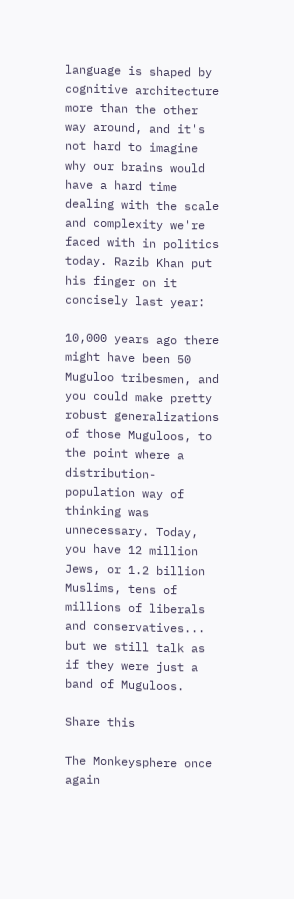language is shaped by cognitive architecture more than the other way around, and it's not hard to imagine why our brains would have a hard time dealing with the scale and complexity we're faced with in politics today. Razib Khan put his finger on it concisely last year:

10,000 years ago there might have been 50 Muguloo tribesmen, and you could make pretty robust generalizations of those Muguloos, to the point where a distribution-population way of thinking was unnecessary. Today, you have 12 million Jews, or 1.2 billion Muslims, tens of millions of liberals and conservatives... but we still talk as if they were just a band of Muguloos.

Share this

The Monkeysphere once again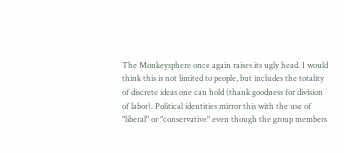The Monkeysphere once again raises its ugly head. I would think this is not limited to people, but includes the totality of discrete ideas one can hold (thank goodness for division of labor). Political identities mirror this with the use of "liberal" or "conservative" even though the group members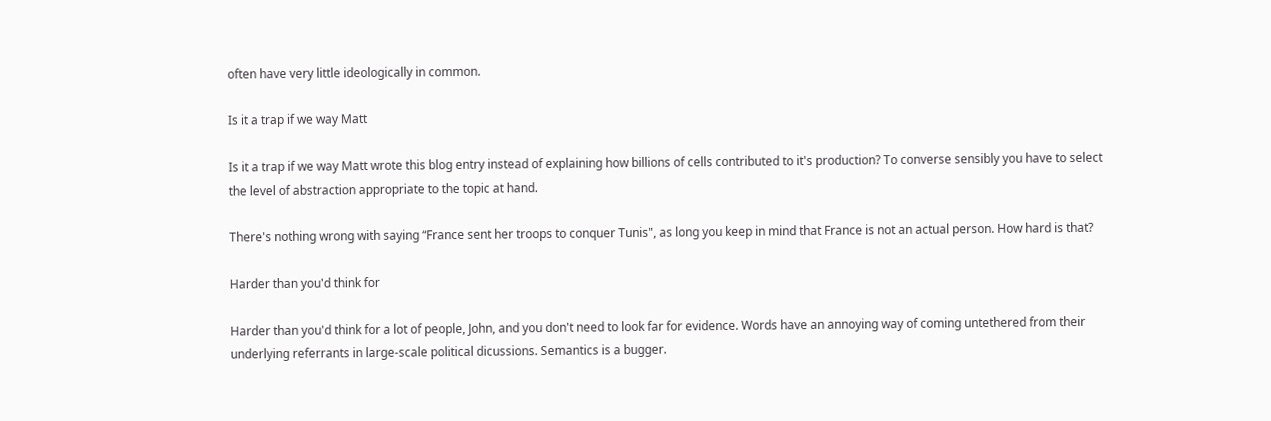often have very little ideologically in common.

Is it a trap if we way Matt

Is it a trap if we way Matt wrote this blog entry instead of explaining how billions of cells contributed to it's production? To converse sensibly you have to select the level of abstraction appropriate to the topic at hand.

There's nothing wrong with saying “France sent her troops to conquer Tunis", as long you keep in mind that France is not an actual person. How hard is that?

Harder than you'd think for

Harder than you'd think for a lot of people, John, and you don't need to look far for evidence. Words have an annoying way of coming untethered from their underlying referrants in large-scale political dicussions. Semantics is a bugger.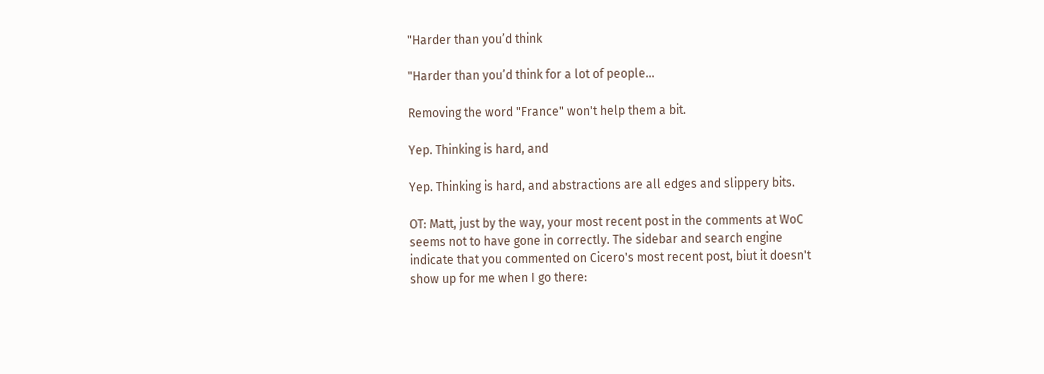"Harder than you’d think

"Harder than you’d think for a lot of people...

Removing the word "France" won't help them a bit.

Yep. Thinking is hard, and

Yep. Thinking is hard, and abstractions are all edges and slippery bits.

OT: Matt, just by the way, your most recent post in the comments at WoC seems not to have gone in correctly. The sidebar and search engine indicate that you commented on Cicero's most recent post, biut it doesn't show up for me when I go there: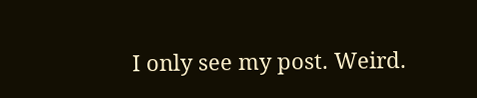I only see my post. Weird.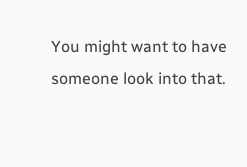You might want to have someone look into that.